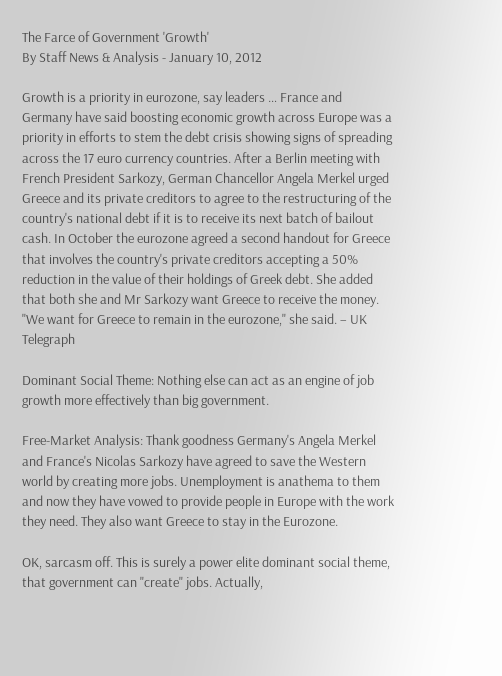The Farce of Government 'Growth'
By Staff News & Analysis - January 10, 2012

Growth is a priority in eurozone, say leaders … France and Germany have said boosting economic growth across Europe was a priority in efforts to stem the debt crisis showing signs of spreading across the 17 euro currency countries. After a Berlin meeting with French President Sarkozy, German Chancellor Angela Merkel urged Greece and its private creditors to agree to the restructuring of the country's national debt if it is to receive its next batch of bailout cash. In October the eurozone agreed a second handout for Greece that involves the country's private creditors accepting a 50% reduction in the value of their holdings of Greek debt. She added that both she and Mr Sarkozy want Greece to receive the money. "We want for Greece to remain in the eurozone," she said. – UK Telegraph

Dominant Social Theme: Nothing else can act as an engine of job growth more effectively than big government.

Free-Market Analysis: Thank goodness Germany's Angela Merkel and France's Nicolas Sarkozy have agreed to save the Western world by creating more jobs. Unemployment is anathema to them and now they have vowed to provide people in Europe with the work they need. They also want Greece to stay in the Eurozone.

OK, sarcasm off. This is surely a power elite dominant social theme, that government can "create" jobs. Actually,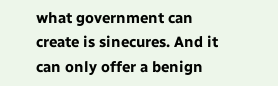what government can create is sinecures. And it can only offer a benign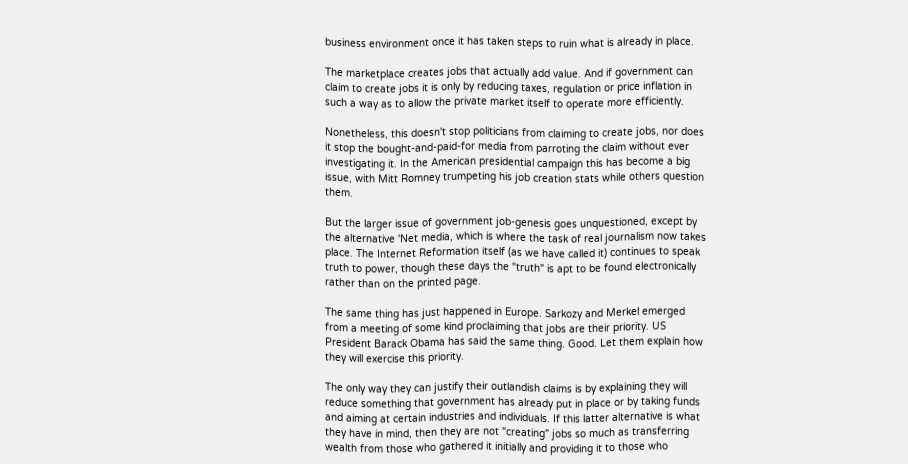business environment once it has taken steps to ruin what is already in place.

The marketplace creates jobs that actually add value. And if government can claim to create jobs it is only by reducing taxes, regulation or price inflation in such a way as to allow the private market itself to operate more efficiently.

Nonetheless, this doesn't stop politicians from claiming to create jobs, nor does it stop the bought-and-paid-for media from parroting the claim without ever investigating it. In the American presidential campaign this has become a big issue, with Mitt Romney trumpeting his job creation stats while others question them.

But the larger issue of government job-genesis goes unquestioned, except by the alternative 'Net media, which is where the task of real journalism now takes place. The Internet Reformation itself (as we have called it) continues to speak truth to power, though these days the "truth" is apt to be found electronically rather than on the printed page.

The same thing has just happened in Europe. Sarkozy and Merkel emerged from a meeting of some kind proclaiming that jobs are their priority. US President Barack Obama has said the same thing. Good. Let them explain how they will exercise this priority.

The only way they can justify their outlandish claims is by explaining they will reduce something that government has already put in place or by taking funds and aiming at certain industries and individuals. If this latter alternative is what they have in mind, then they are not "creating" jobs so much as transferring wealth from those who gathered it initially and providing it to those who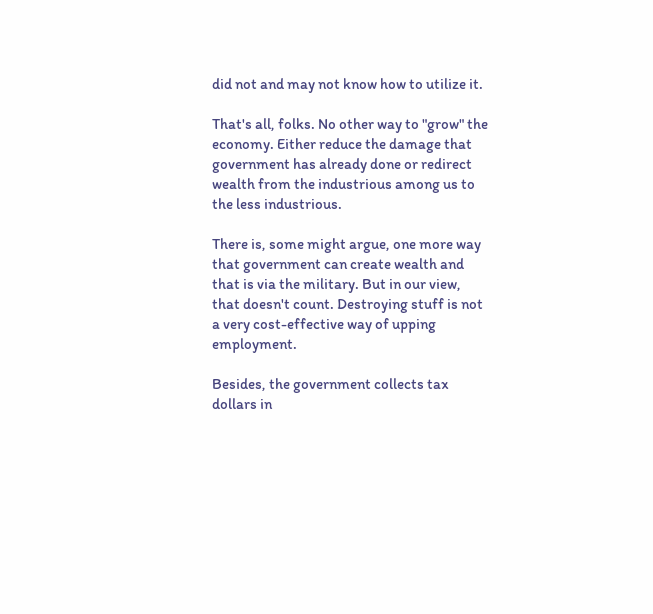did not and may not know how to utilize it.

That's all, folks. No other way to "grow" the economy. Either reduce the damage that government has already done or redirect wealth from the industrious among us to the less industrious.

There is, some might argue, one more way that government can create wealth and that is via the military. But in our view, that doesn't count. Destroying stuff is not a very cost-effective way of upping employment.

Besides, the government collects tax dollars in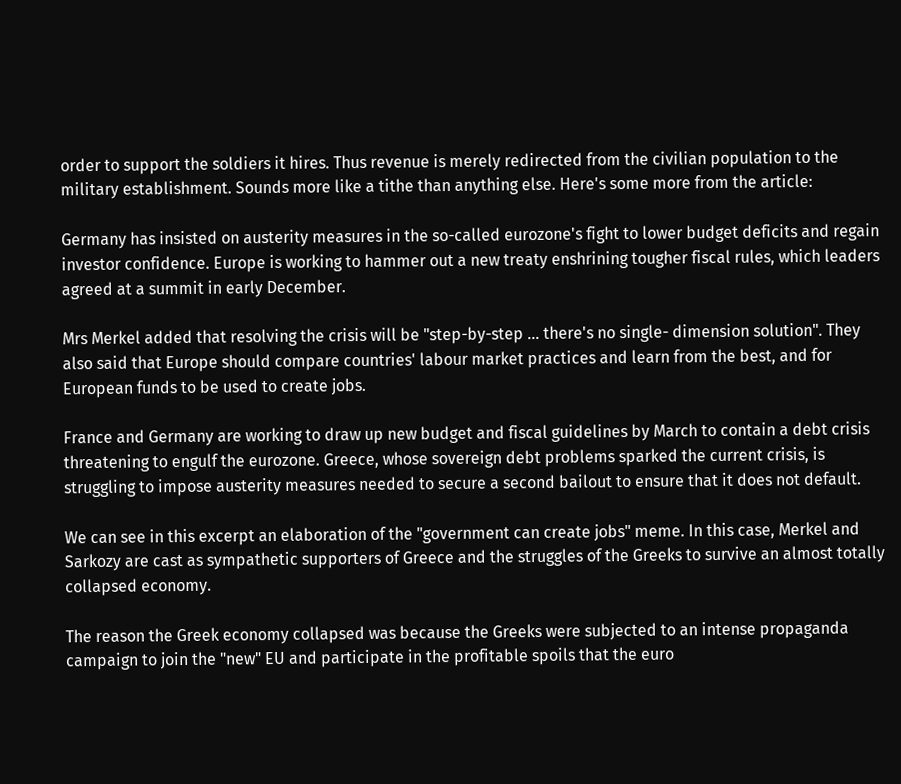order to support the soldiers it hires. Thus revenue is merely redirected from the civilian population to the military establishment. Sounds more like a tithe than anything else. Here's some more from the article:

Germany has insisted on austerity measures in the so-called eurozone's fight to lower budget deficits and regain investor confidence. Europe is working to hammer out a new treaty enshrining tougher fiscal rules, which leaders agreed at a summit in early December.

Mrs Merkel added that resolving the crisis will be "step-by-step … there's no single- dimension solution". They also said that Europe should compare countries' labour market practices and learn from the best, and for European funds to be used to create jobs.

France and Germany are working to draw up new budget and fiscal guidelines by March to contain a debt crisis threatening to engulf the eurozone. Greece, whose sovereign debt problems sparked the current crisis, is struggling to impose austerity measures needed to secure a second bailout to ensure that it does not default.

We can see in this excerpt an elaboration of the "government can create jobs" meme. In this case, Merkel and Sarkozy are cast as sympathetic supporters of Greece and the struggles of the Greeks to survive an almost totally collapsed economy.

The reason the Greek economy collapsed was because the Greeks were subjected to an intense propaganda campaign to join the "new" EU and participate in the profitable spoils that the euro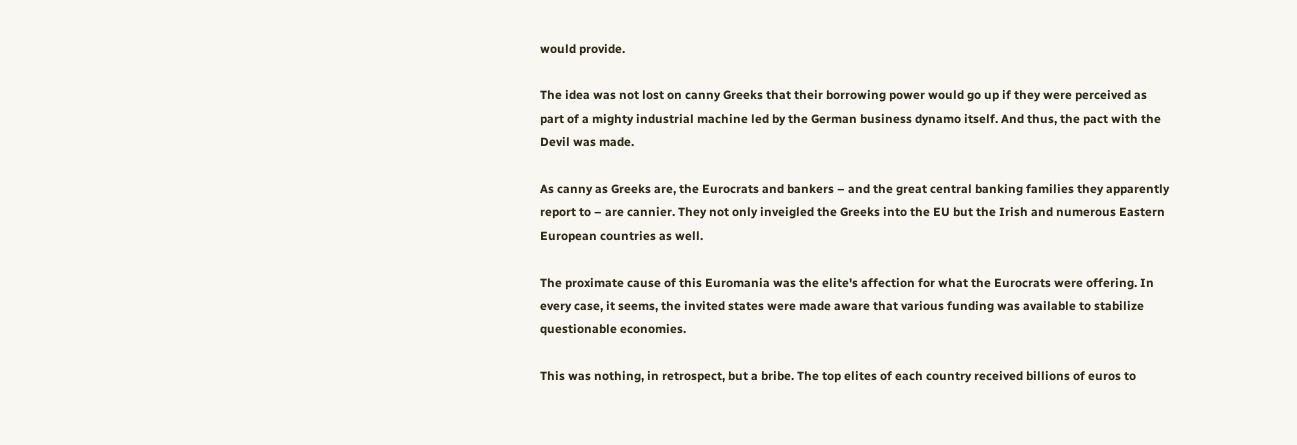would provide.

The idea was not lost on canny Greeks that their borrowing power would go up if they were perceived as part of a mighty industrial machine led by the German business dynamo itself. And thus, the pact with the Devil was made.

As canny as Greeks are, the Eurocrats and bankers – and the great central banking families they apparently report to – are cannier. They not only inveigled the Greeks into the EU but the Irish and numerous Eastern European countries as well.

The proximate cause of this Euromania was the elite's affection for what the Eurocrats were offering. In every case, it seems, the invited states were made aware that various funding was available to stabilize questionable economies.

This was nothing, in retrospect, but a bribe. The top elites of each country received billions of euros to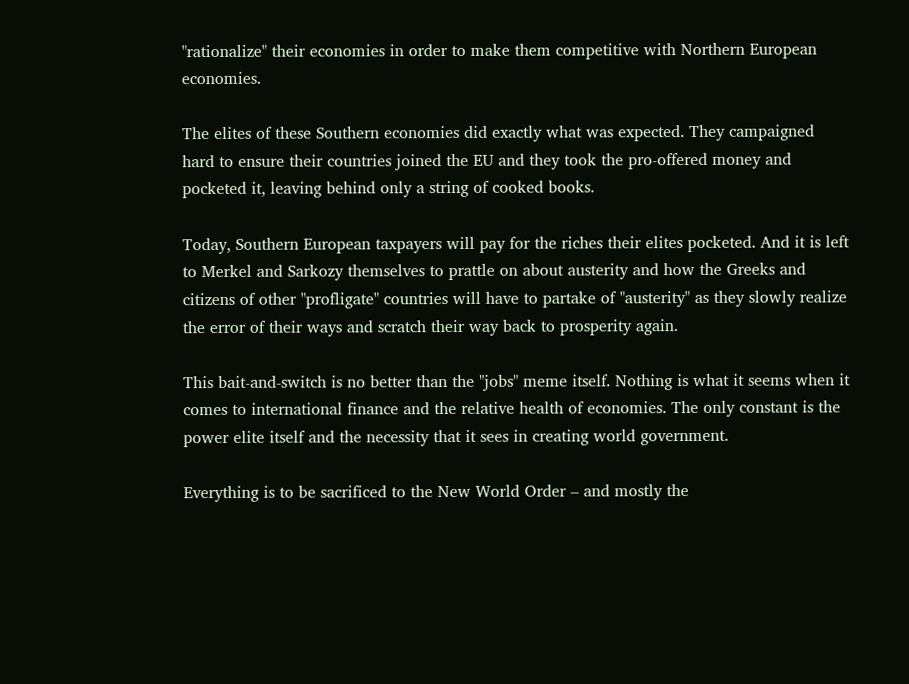"rationalize" their economies in order to make them competitive with Northern European economies.

The elites of these Southern economies did exactly what was expected. They campaigned hard to ensure their countries joined the EU and they took the pro-offered money and pocketed it, leaving behind only a string of cooked books.

Today, Southern European taxpayers will pay for the riches their elites pocketed. And it is left to Merkel and Sarkozy themselves to prattle on about austerity and how the Greeks and citizens of other "profligate" countries will have to partake of "austerity" as they slowly realize the error of their ways and scratch their way back to prosperity again.

This bait-and-switch is no better than the "jobs" meme itself. Nothing is what it seems when it comes to international finance and the relative health of economies. The only constant is the power elite itself and the necessity that it sees in creating world government.

Everything is to be sacrificed to the New World Order – and mostly the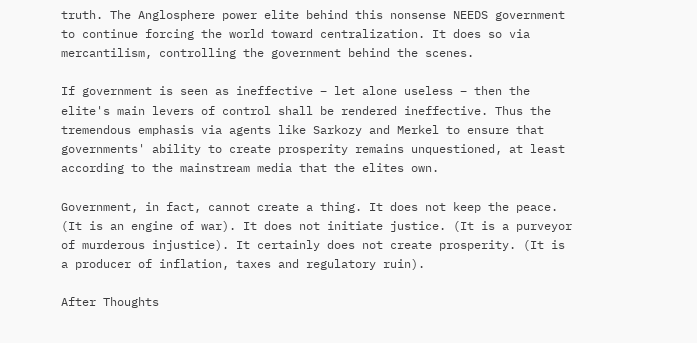truth. The Anglosphere power elite behind this nonsense NEEDS government to continue forcing the world toward centralization. It does so via mercantilism, controlling the government behind the scenes.

If government is seen as ineffective – let alone useless – then the elite's main levers of control shall be rendered ineffective. Thus the tremendous emphasis via agents like Sarkozy and Merkel to ensure that governments' ability to create prosperity remains unquestioned, at least according to the mainstream media that the elites own.

Government, in fact, cannot create a thing. It does not keep the peace. (It is an engine of war). It does not initiate justice. (It is a purveyor of murderous injustice). It certainly does not create prosperity. (It is a producer of inflation, taxes and regulatory ruin).

After Thoughts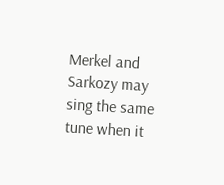Merkel and Sarkozy may sing the same tune when it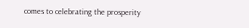comes to celebrating the prosperity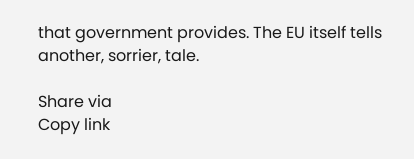that government provides. The EU itself tells another, sorrier, tale.

Share via
Copy link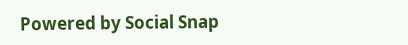Powered by Social Snap